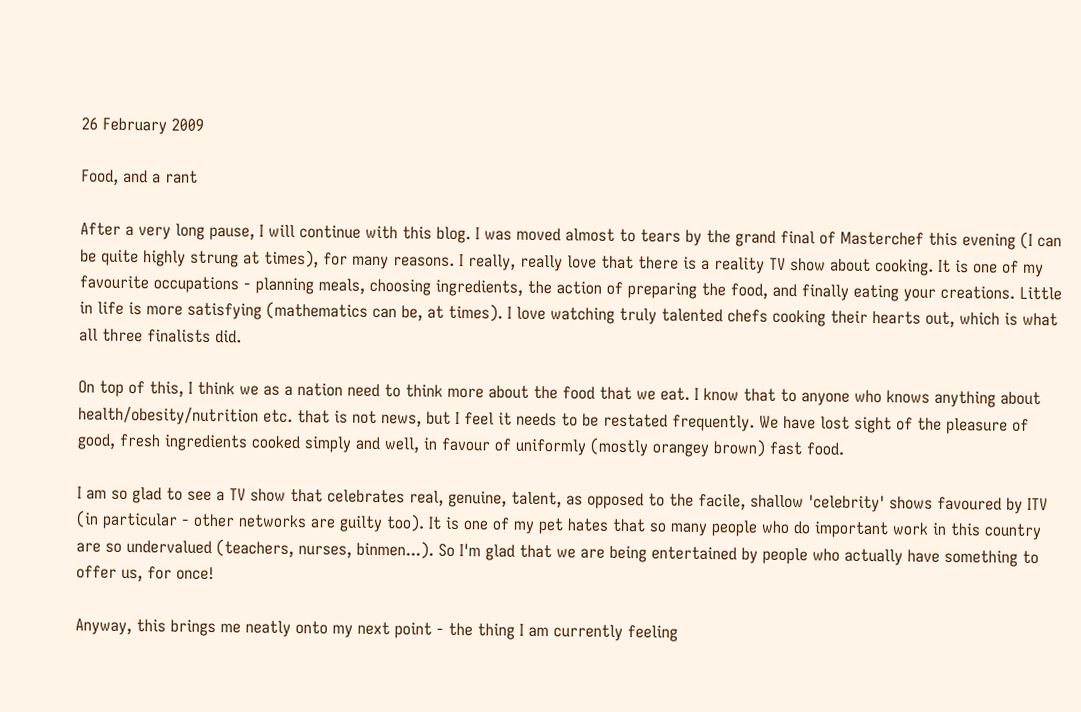26 February 2009

Food, and a rant

After a very long pause, I will continue with this blog. I was moved almost to tears by the grand final of Masterchef this evening (I can be quite highly strung at times), for many reasons. I really, really love that there is a reality TV show about cooking. It is one of my favourite occupations - planning meals, choosing ingredients, the action of preparing the food, and finally eating your creations. Little in life is more satisfying (mathematics can be, at times). I love watching truly talented chefs cooking their hearts out, which is what all three finalists did.

On top of this, I think we as a nation need to think more about the food that we eat. I know that to anyone who knows anything about health/obesity/nutrition etc. that is not news, but I feel it needs to be restated frequently. We have lost sight of the pleasure of good, fresh ingredients cooked simply and well, in favour of uniformly (mostly orangey brown) fast food.

I am so glad to see a TV show that celebrates real, genuine, talent, as opposed to the facile, shallow 'celebrity' shows favoured by ITV (in particular - other networks are guilty too). It is one of my pet hates that so many people who do important work in this country are so undervalued (teachers, nurses, binmen...). So I'm glad that we are being entertained by people who actually have something to offer us, for once!

Anyway, this brings me neatly onto my next point - the thing I am currently feeling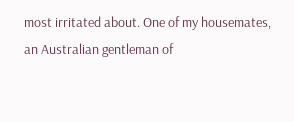most irritated about. One of my housemates, an Australian gentleman of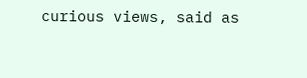curious views, said as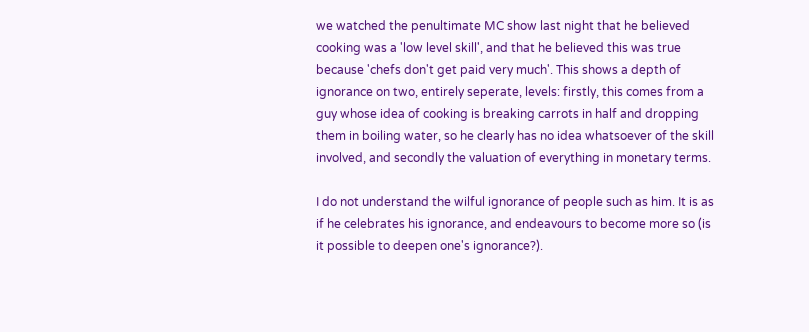we watched the penultimate MC show last night that he believed cooking was a 'low level skill', and that he believed this was true because 'chefs don't get paid very much'. This shows a depth of ignorance on two, entirely seperate, levels: firstly, this comes from a guy whose idea of cooking is breaking carrots in half and dropping them in boiling water, so he clearly has no idea whatsoever of the skill involved, and secondly the valuation of everything in monetary terms.

I do not understand the wilful ignorance of people such as him. It is as if he celebrates his ignorance, and endeavours to become more so (is it possible to deepen one's ignorance?).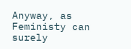Anyway, as Feministy can surely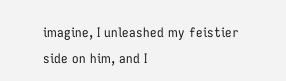imagine, I unleashed my feistier side on him, and I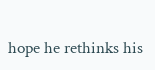hope he rethinks his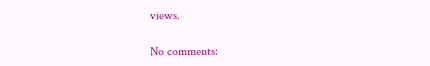views.

No comments: